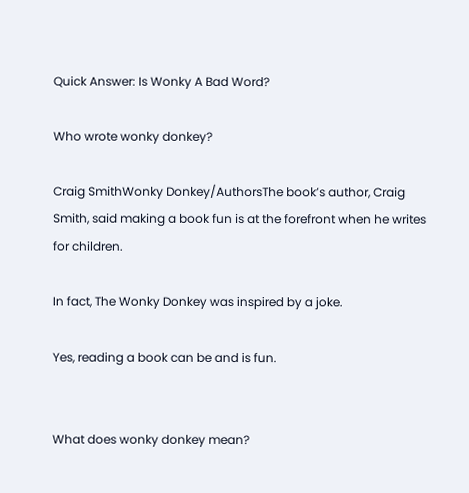Quick Answer: Is Wonky A Bad Word?

Who wrote wonky donkey?

Craig SmithWonky Donkey/AuthorsThe book’s author, Craig Smith, said making a book fun is at the forefront when he writes for children.

In fact, The Wonky Donkey was inspired by a joke.

Yes, reading a book can be and is fun.


What does wonky donkey mean?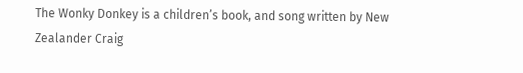The Wonky Donkey is a children’s book, and song written by New Zealander Craig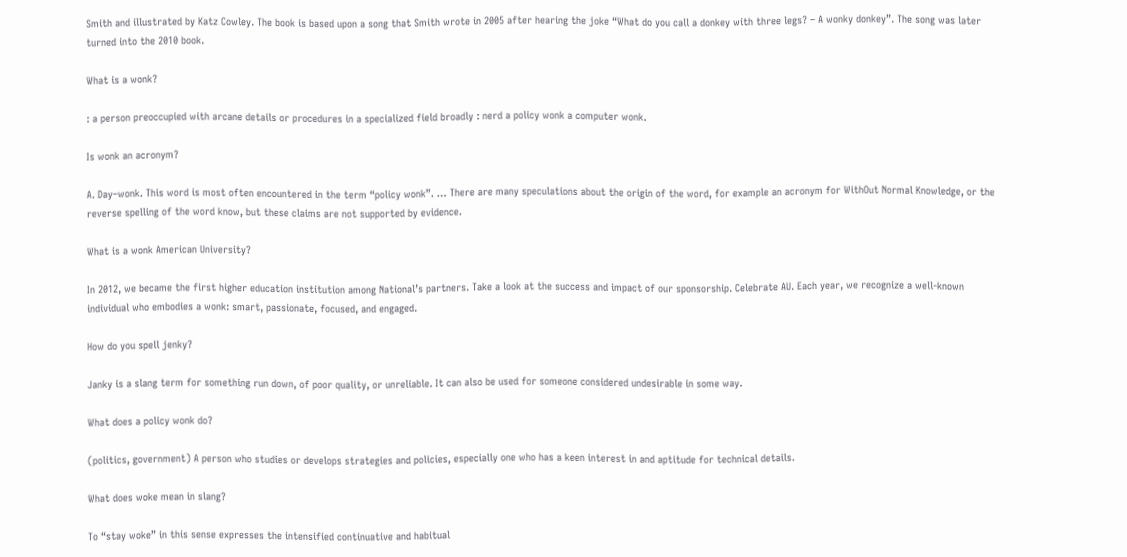Smith and illustrated by Katz Cowley. The book is based upon a song that Smith wrote in 2005 after hearing the joke “What do you call a donkey with three legs? – A wonky donkey”. The song was later turned into the 2010 book.

What is a wonk?

: a person preoccupied with arcane details or procedures in a specialized field broadly : nerd a policy wonk a computer wonk.

Is wonk an acronym?

A. Day–wonk. This word is most often encountered in the term “policy wonk”. … There are many speculations about the origin of the word, for example an acronym for WithOut Normal Knowledge, or the reverse spelling of the word know, but these claims are not supported by evidence.

What is a wonk American University?

In 2012, we became the first higher education institution among National’s partners. Take a look at the success and impact of our sponsorship. Celebrate AU. Each year, we recognize a well-known individual who embodies a wonk: smart, passionate, focused, and engaged.

How do you spell jenky?

Janky is a slang term for something run down, of poor quality, or unreliable. It can also be used for someone considered undesirable in some way.

What does a policy wonk do?

(politics, government) A person who studies or develops strategies and policies, especially one who has a keen interest in and aptitude for technical details.

What does woke mean in slang?

To “stay woke” in this sense expresses the intensified continuative and habitual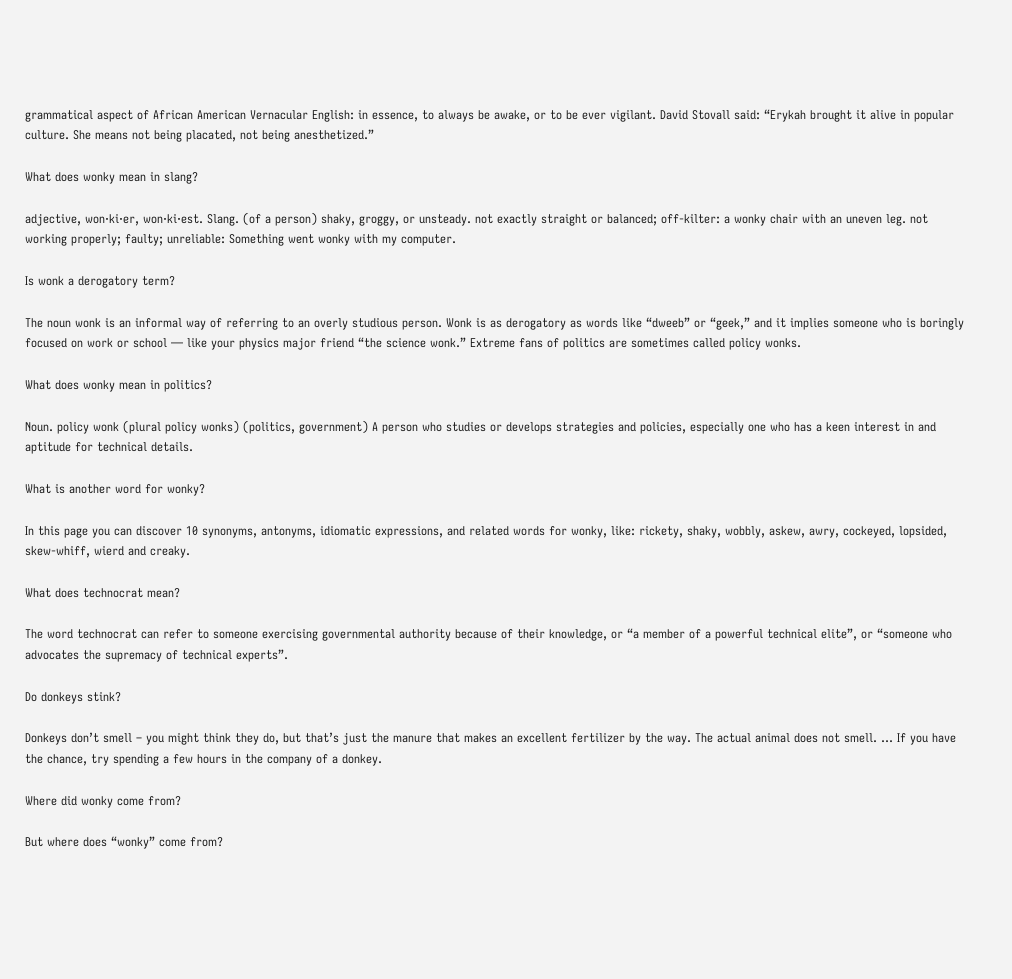grammatical aspect of African American Vernacular English: in essence, to always be awake, or to be ever vigilant. David Stovall said: “Erykah brought it alive in popular culture. She means not being placated, not being anesthetized.”

What does wonky mean in slang?

adjective, won·ki·er, won·ki·est. Slang. (of a person) shaky, groggy, or unsteady. not exactly straight or balanced; off-kilter: a wonky chair with an uneven leg. not working properly; faulty; unreliable: Something went wonky with my computer.

Is wonk a derogatory term?

The noun wonk is an informal way of referring to an overly studious person. Wonk is as derogatory as words like “dweeb” or “geek,” and it implies someone who is boringly focused on work or school — like your physics major friend “the science wonk.” Extreme fans of politics are sometimes called policy wonks.

What does wonky mean in politics?

Noun. policy wonk (plural policy wonks) (politics, government) A person who studies or develops strategies and policies, especially one who has a keen interest in and aptitude for technical details.

What is another word for wonky?

In this page you can discover 10 synonyms, antonyms, idiomatic expressions, and related words for wonky, like: rickety, shaky, wobbly, askew, awry, cockeyed, lopsided, skew-whiff, wierd and creaky.

What does technocrat mean?

The word technocrat can refer to someone exercising governmental authority because of their knowledge, or “a member of a powerful technical elite”, or “someone who advocates the supremacy of technical experts”.

Do donkeys stink?

Donkeys don’t smell – you might think they do, but that’s just the manure that makes an excellent fertilizer by the way. The actual animal does not smell. … If you have the chance, try spending a few hours in the company of a donkey.

Where did wonky come from?

But where does “wonky” come from?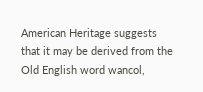American Heritage suggests that it may be derived from the Old English word wancol,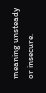meaning unsteady or insecure.